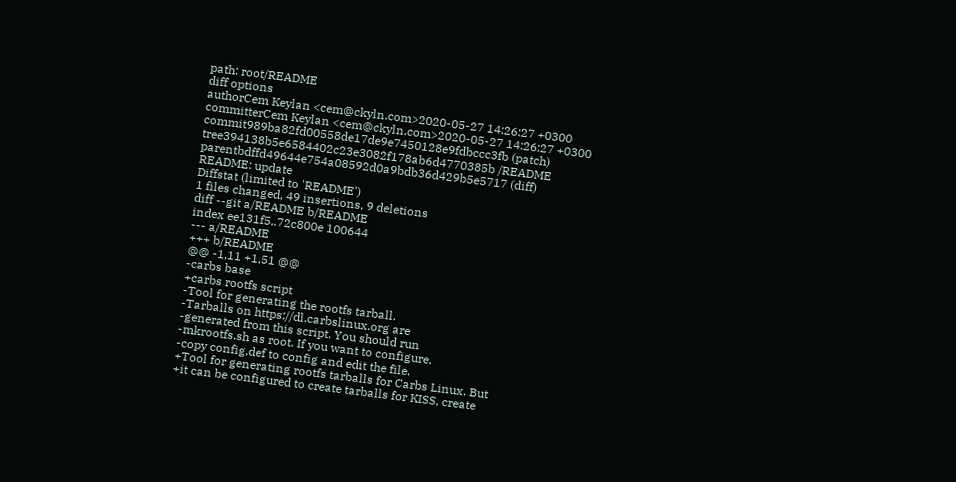path: root/README
diff options
authorCem Keylan <cem@ckyln.com>2020-05-27 14:26:27 +0300
committerCem Keylan <cem@ckyln.com>2020-05-27 14:26:27 +0300
commit989ba82fd00558de17de9e7450128e9fdbccc3fb (patch)
tree394138b5e6584402c23e3082f178ab6d4770385b /README
parentbdffd49644e754a08592d0a9bdb36d429b5e5717 (diff)
README: update
Diffstat (limited to 'README')
1 files changed, 49 insertions, 9 deletions
diff --git a/README b/README
index ee131f5..72c800e 100644
--- a/README
+++ b/README
@@ -1,11 +1,51 @@
-carbs base
+carbs rootfs script
-Tool for generating the rootfs tarball.
-Tarballs on https://dl.carbslinux.org are
-generated from this script. You should run
-mkrootfs.sh as root. If you want to configure,
-copy config.def to config and edit the file.
+Tool for generating rootfs tarballs for Carbs Linux. But
+it can be configured to create tarballs for KISS, create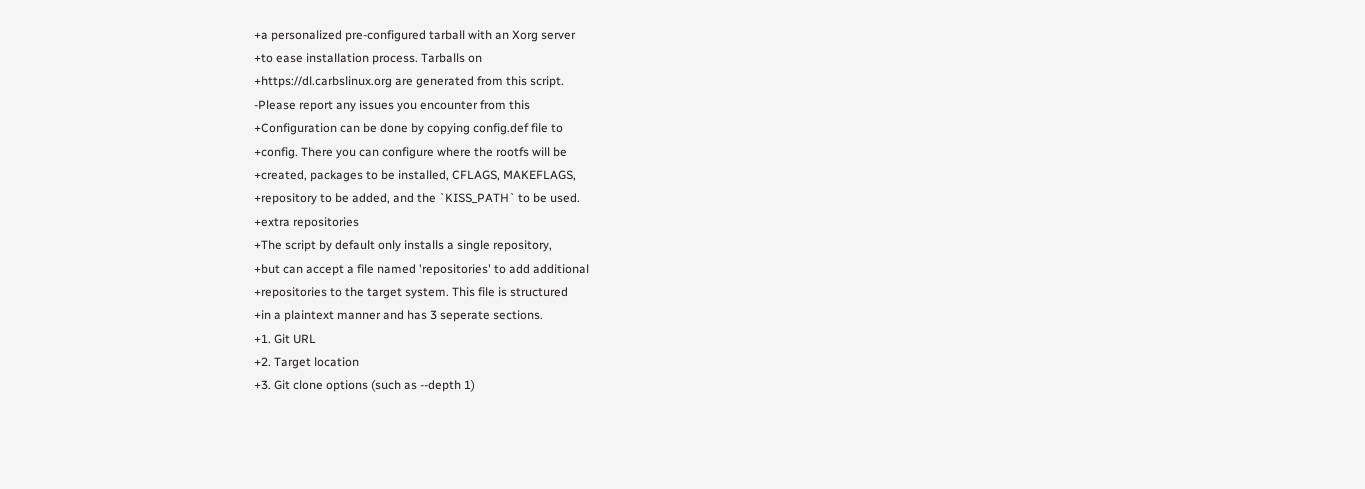+a personalized pre-configured tarball with an Xorg server
+to ease installation process. Tarballs on
+https://dl.carbslinux.org are generated from this script.
-Please report any issues you encounter from this
+Configuration can be done by copying config.def file to
+config. There you can configure where the rootfs will be
+created, packages to be installed, CFLAGS, MAKEFLAGS,
+repository to be added, and the `KISS_PATH` to be used.
+extra repositories
+The script by default only installs a single repository,
+but can accept a file named 'repositories' to add additional
+repositories to the target system. This file is structured
+in a plaintext manner and has 3 seperate sections.
+1. Git URL
+2. Target location
+3. Git clone options (such as --depth 1)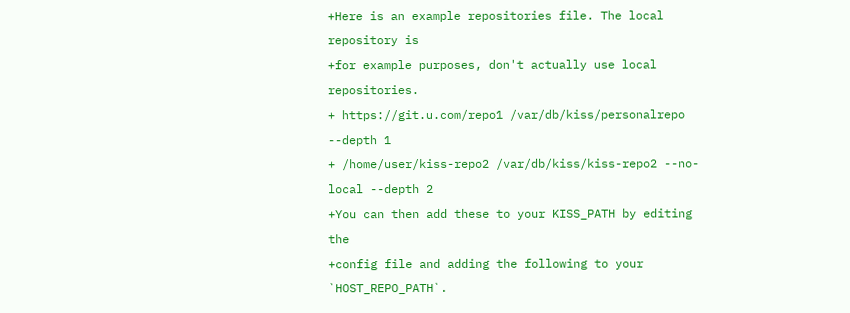+Here is an example repositories file. The local repository is
+for example purposes, don't actually use local repositories.
+ https://git.u.com/repo1 /var/db/kiss/personalrepo --depth 1
+ /home/user/kiss-repo2 /var/db/kiss/kiss-repo2 --no-local --depth 2
+You can then add these to your KISS_PATH by editing the
+config file and adding the following to your `HOST_REPO_PATH`.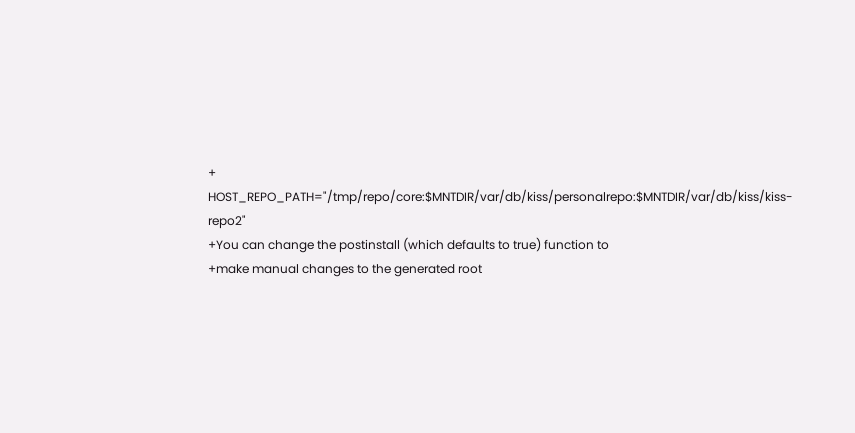+ HOST_REPO_PATH="/tmp/repo/core:$MNTDIR/var/db/kiss/personalrepo:$MNTDIR/var/db/kiss/kiss-repo2"
+You can change the postinstall (which defaults to true) function to
+make manual changes to the generated root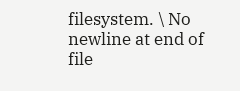filesystem. \ No newline at end of file